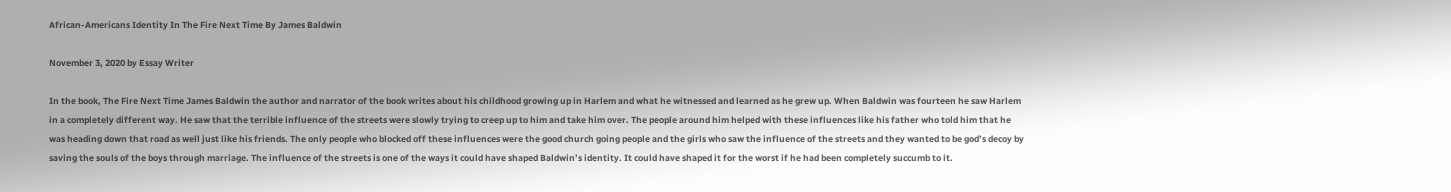African-Americans Identity In The Fire Next Time By James Baldwin

November 3, 2020 by Essay Writer

In the book, The Fire Next Time James Baldwin the author and narrator of the book writes about his childhood growing up in Harlem and what he witnessed and learned as he grew up. When Baldwin was fourteen he saw Harlem in a completely different way. He saw that the terrible influence of the streets were slowly trying to creep up to him and take him over. The people around him helped with these influences like his father who told him that he was heading down that road as well just like his friends. The only people who blocked off these influences were the good church going people and the girls who saw the influence of the streets and they wanted to be god’s decoy by saving the souls of the boys through marriage. The influence of the streets is one of the ways it could have shaped Baldwin’s identity. It could have shaped it for the worst if he had been completely succumb to it.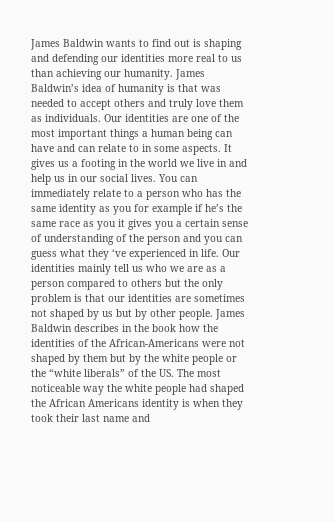James Baldwin wants to find out is shaping and defending our identities more real to us than achieving our humanity. James Baldwin’s idea of humanity is that was needed to accept others and truly love them as individuals. Our identities are one of the most important things a human being can have and can relate to in some aspects. It gives us a footing in the world we live in and help us in our social lives. You can immediately relate to a person who has the same identity as you for example if he’s the same race as you it gives you a certain sense of understanding of the person and you can guess what they ‘ve experienced in life. Our identities mainly tell us who we are as a person compared to others but the only problem is that our identities are sometimes not shaped by us but by other people. James Baldwin describes in the book how the identities of the African-Americans were not shaped by them but by the white people or the “white liberals” of the US. The most noticeable way the white people had shaped the African Americans identity is when they took their last name and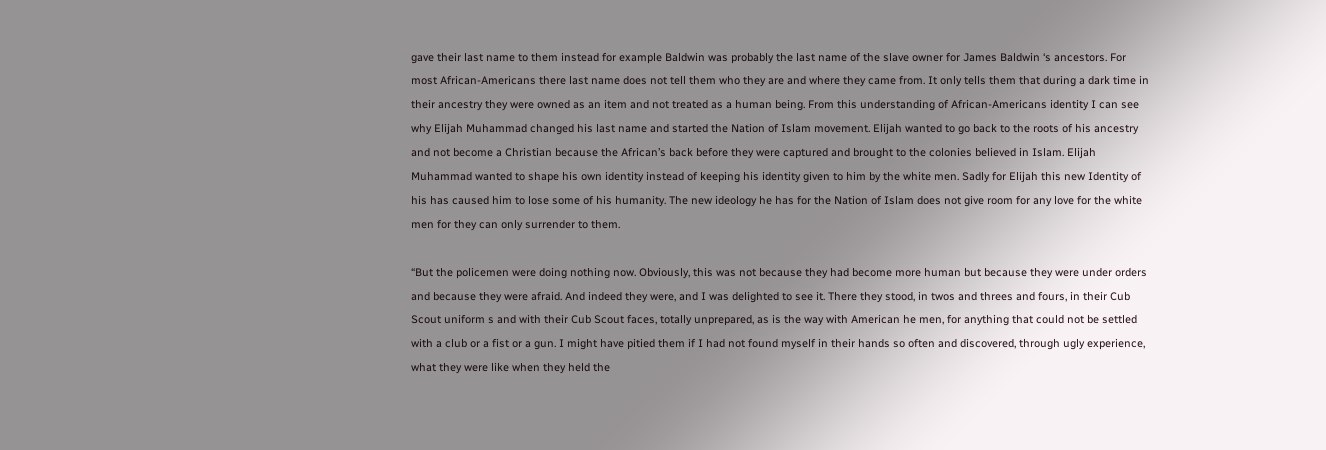gave their last name to them instead for example Baldwin was probably the last name of the slave owner for James Baldwin ‘s ancestors. For most African-Americans there last name does not tell them who they are and where they came from. It only tells them that during a dark time in their ancestry they were owned as an item and not treated as a human being. From this understanding of African-Americans identity I can see why Elijah Muhammad changed his last name and started the Nation of Islam movement. Elijah wanted to go back to the roots of his ancestry and not become a Christian because the African’s back before they were captured and brought to the colonies believed in Islam. Elijah Muhammad wanted to shape his own identity instead of keeping his identity given to him by the white men. Sadly for Elijah this new Identity of his has caused him to lose some of his humanity. The new ideology he has for the Nation of Islam does not give room for any love for the white men for they can only surrender to them.

“But the policemen were doing nothing now. Obviously, this was not because they had become more human but because they were under orders and because they were afraid. And indeed they were, and I was delighted to see it. There they stood, in twos and threes and fours, in their Cub Scout uniform s and with their Cub Scout faces, totally unprepared, as is the way with American he men, for anything that could not be settled with a club or a fist or a gun. I might have pitied them if I had not found myself in their hands so often and discovered, through ugly experience, what they were like when they held the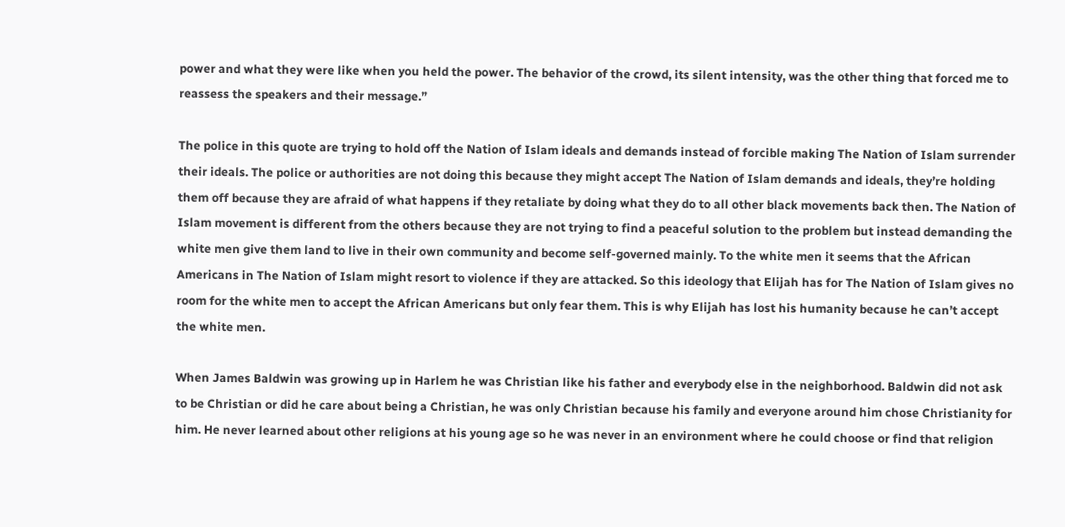power and what they were like when you held the power. The behavior of the crowd, its silent intensity, was the other thing that forced me to reassess the speakers and their message.”

The police in this quote are trying to hold off the Nation of Islam ideals and demands instead of forcible making The Nation of Islam surrender their ideals. The police or authorities are not doing this because they might accept The Nation of Islam demands and ideals, they’re holding them off because they are afraid of what happens if they retaliate by doing what they do to all other black movements back then. The Nation of Islam movement is different from the others because they are not trying to find a peaceful solution to the problem but instead demanding the white men give them land to live in their own community and become self-governed mainly. To the white men it seems that the African Americans in The Nation of Islam might resort to violence if they are attacked. So this ideology that Elijah has for The Nation of Islam gives no room for the white men to accept the African Americans but only fear them. This is why Elijah has lost his humanity because he can’t accept the white men.

When James Baldwin was growing up in Harlem he was Christian like his father and everybody else in the neighborhood. Baldwin did not ask to be Christian or did he care about being a Christian, he was only Christian because his family and everyone around him chose Christianity for him. He never learned about other religions at his young age so he was never in an environment where he could choose or find that religion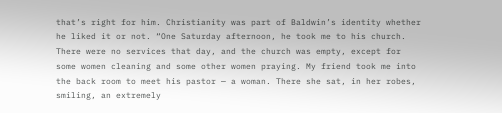that’s right for him. Christianity was part of Baldwin’s identity whether he liked it or not. “One Saturday afternoon, he took me to his church. There were no services that day, and the church was empty, except for some women cleaning and some other women praying. My friend took me into the back room to meet his pastor — a woman. There she sat, in her robes, smiling, an extremely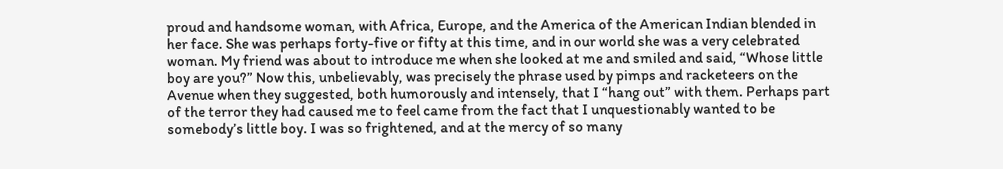proud and handsome woman, with Africa, Europe, and the America of the American Indian blended in her face. She was perhaps forty-five or fifty at this time, and in our world she was a very celebrated woman. My friend was about to introduce me when she looked at me and smiled and said, “Whose little boy are you?” Now this, unbelievably, was precisely the phrase used by pimps and racketeers on the Avenue when they suggested, both humorously and intensely, that I “hang out” with them. Perhaps part of the terror they had caused me to feel came from the fact that I unquestionably wanted to be somebody’s little boy. I was so frightened, and at the mercy of so many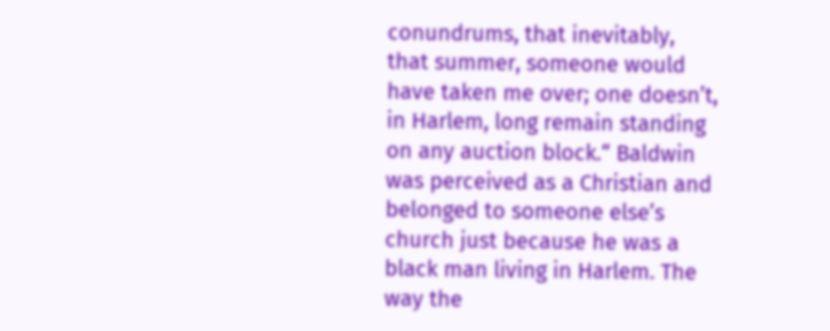conundrums, that inevitably, that summer, someone would have taken me over; one doesn’t, in Harlem, long remain standing on any auction block.“ Baldwin was perceived as a Christian and belonged to someone else’s church just because he was a black man living in Harlem. The way the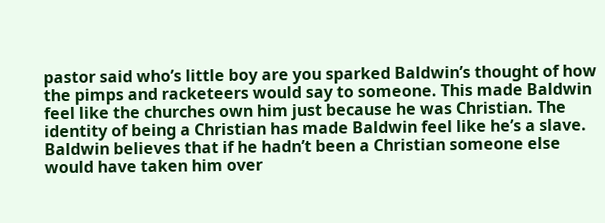pastor said who’s little boy are you sparked Baldwin’s thought of how the pimps and racketeers would say to someone. This made Baldwin feel like the churches own him just because he was Christian. The identity of being a Christian has made Baldwin feel like he’s a slave. Baldwin believes that if he hadn’t been a Christian someone else would have taken him over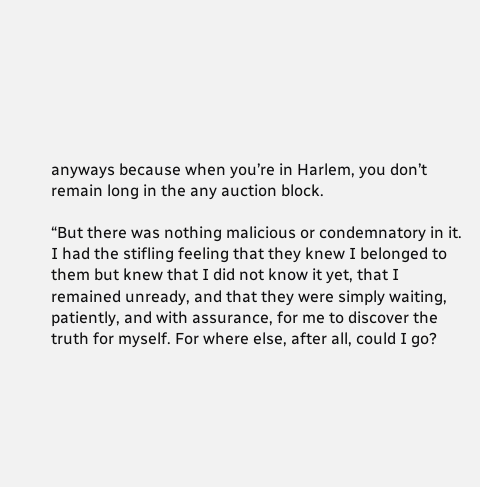anyways because when you’re in Harlem, you don’t remain long in the any auction block.

“But there was nothing malicious or condemnatory in it. I had the stifling feeling that they knew I belonged to them but knew that I did not know it yet, that I remained unready, and that they were simply waiting, patiently, and with assurance, for me to discover the truth for myself. For where else, after all, could I go?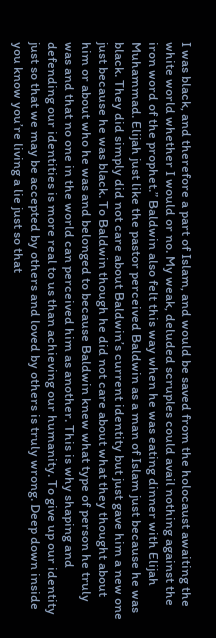I was black, and therefore a part of Islam, and would be saved from the holocaust awaiting the white world whether I would or no. My weak, deluded scruples could avail nothing against the iron word of the prophet.” Baldwin also felt this way when he was eating dinner with Elijah Muhammad. Elijah just like the pastor perceived Baldwin as a man of Islam just because he was black. They did simply did not care about Baldwin’s current identity but just gave him a new one just because he was black. To Baldwin though he did not care about what they thought about him or about who he was and belonged to because Baldwin knew what type of person he truly was and that no one in the world can perceived him as another. This is why shaping and defending our identities is more real to us than achieving our humanity. To give up our identity just so that we may be accepted by others and loved by others is truly wrong. Deep down inside you know you’re living a lie just so that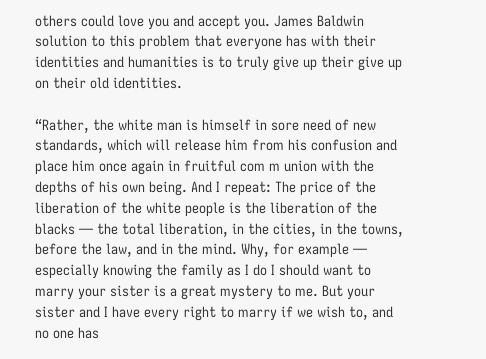others could love you and accept you. James Baldwin solution to this problem that everyone has with their identities and humanities is to truly give up their give up on their old identities.

“Rather, the white man is himself in sore need of new standards, which will release him from his confusion and place him once again in fruitful com m union with the depths of his own being. And I repeat: The price of the liberation of the white people is the liberation of the blacks — the total liberation, in the cities, in the towns, before the law, and in the mind. Why, for example — especially knowing the family as I do I should want to marry your sister is a great mystery to me. But your sister and I have every right to marry if we wish to, and no one has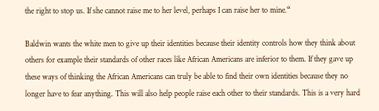the right to stop us. If she cannot raise me to her level, perhaps I can raise her to mine.“

Baldwin wants the white men to give up their identities because their identity controls how they think about others for example their standards of other races like African Americans are inferior to them. If they gave up these ways of thinking the African Americans can truly be able to find their own identities because they no longer have to fear anything. This will also help people raise each other to their standards. This is a very hard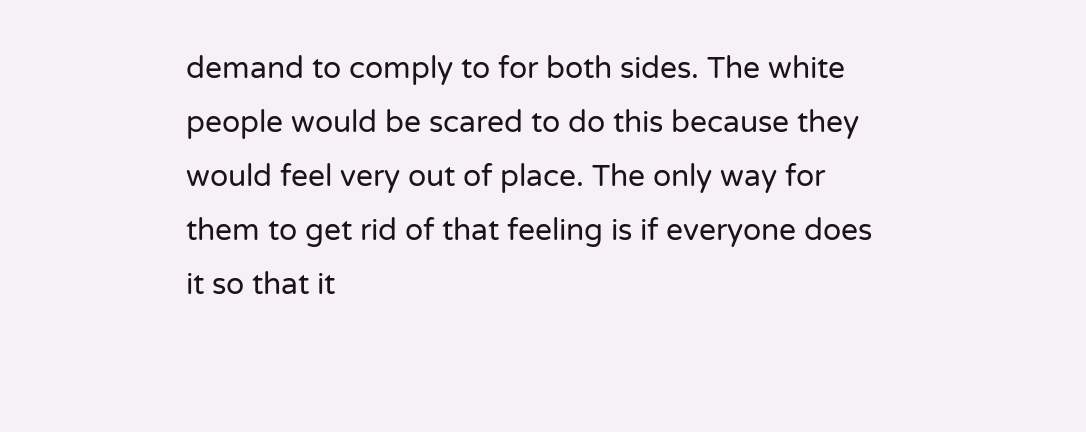demand to comply to for both sides. The white people would be scared to do this because they would feel very out of place. The only way for them to get rid of that feeling is if everyone does it so that it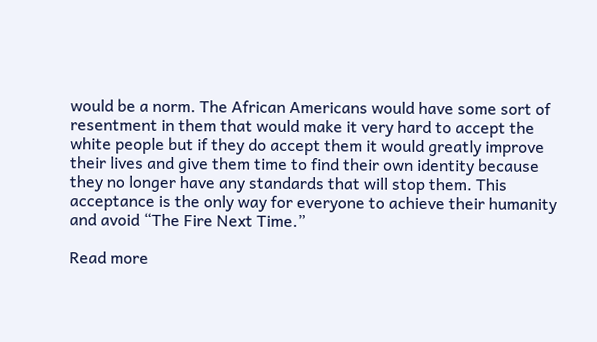would be a norm. The African Americans would have some sort of resentment in them that would make it very hard to accept the white people but if they do accept them it would greatly improve their lives and give them time to find their own identity because they no longer have any standards that will stop them. This acceptance is the only way for everyone to achieve their humanity and avoid “The Fire Next Time.”

Read more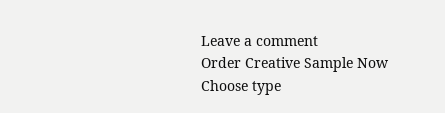Leave a comment
Order Creative Sample Now
Choose type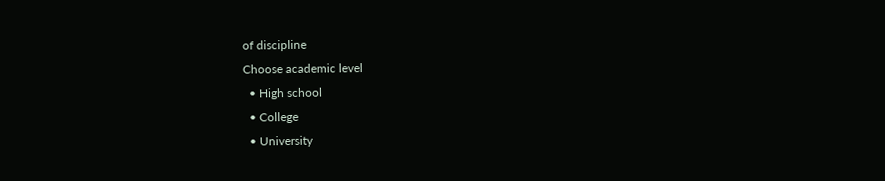of discipline
Choose academic level
  • High school
  • College
  • University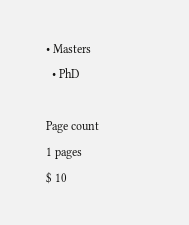• Masters
  • PhD

Page count
1 pages
$ 10